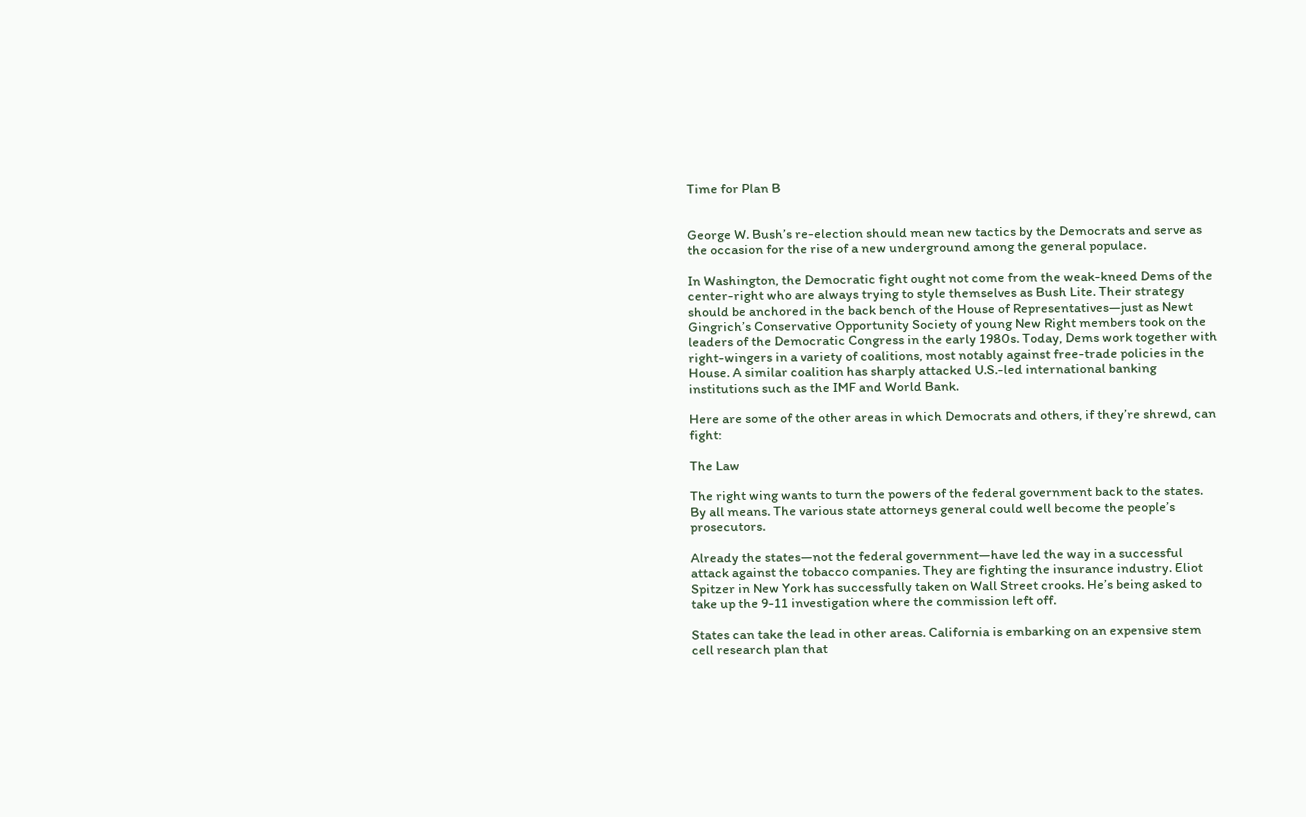Time for Plan B


George W. Bush’s re-election should mean new tactics by the Democrats and serve as the occasion for the rise of a new underground among the general populace.

In Washington, the Democratic fight ought not come from the weak-kneed Dems of the center-right who are always trying to style themselves as Bush Lite. Their strategy should be anchored in the back bench of the House of Representatives—just as Newt Gingrich’s Conservative Opportunity Society of young New Right members took on the leaders of the Democratic Congress in the early 1980s. Today, Dems work together with right-wingers in a variety of coalitions, most notably against free-trade policies in the House. A similar coalition has sharply attacked U.S.-led international banking institutions such as the IMF and World Bank.

Here are some of the other areas in which Democrats and others, if they’re shrewd, can fight:

The Law

The right wing wants to turn the powers of the federal government back to the states. By all means. The various state attorneys general could well become the people’s prosecutors.

Already the states—not the federal government—have led the way in a successful attack against the tobacco companies. They are fighting the insurance industry. Eliot Spitzer in New York has successfully taken on Wall Street crooks. He’s being asked to take up the 9-11 investigation where the commission left off.

States can take the lead in other areas. California is embarking on an expensive stem cell research plan that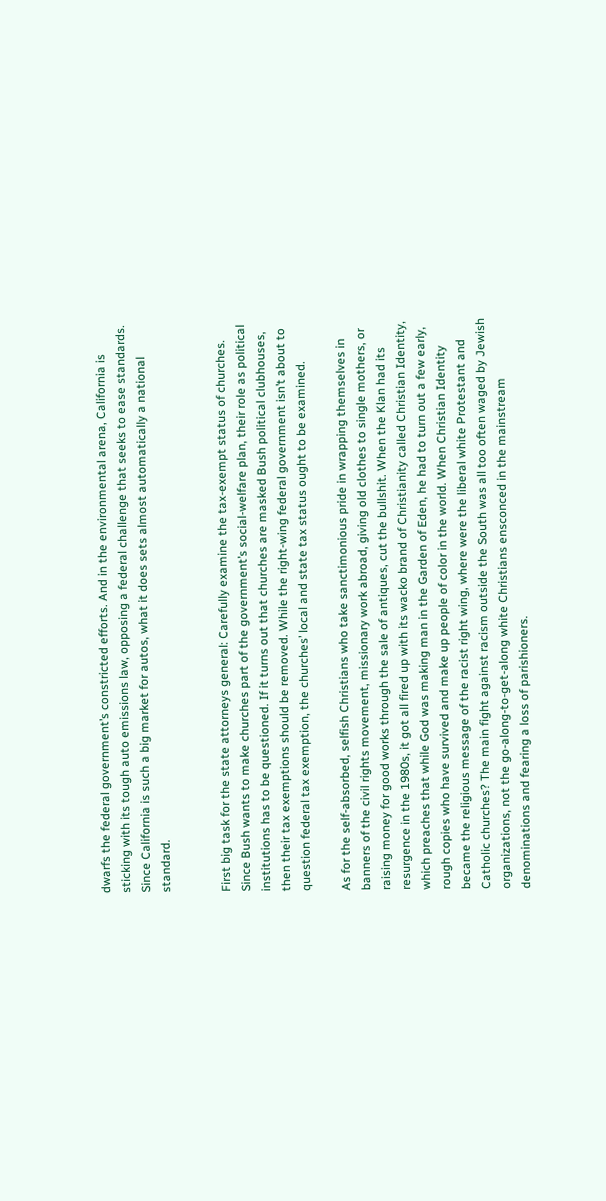dwarfs the federal government’s constricted efforts. And in the environmental arena, California is sticking with its tough auto emissions law, opposing a federal challenge that seeks to ease standards. Since California is such a big market for autos, what it does sets almost automatically a national standard.


First big task for the state attorneys general: Carefully examine the tax-exempt status of churches. Since Bush wants to make churches part of the government’s social-welfare plan, their role as political institutions has to be questioned. If it turns out that churches are masked Bush political clubhouses, then their tax exemptions should be removed. While the right-wing federal government isn’t about to question federal tax exemption, the churches’ local and state tax status ought to be examined.

As for the self-absorbed, selfish Christians who take sanctimonious pride in wrapping themselves in banners of the civil rights movement, missionary work abroad, giving old clothes to single mothers, or raising money for good works through the sale of antiques, cut the bullshit. When the Klan had its resurgence in the 1980s, it got all fired up with its wacko brand of Christianity called Christian Identity, which preaches that while God was making man in the Garden of Eden, he had to turn out a few early, rough copies who have survived and make up people of color in the world. When Christian Identity became the religious message of the racist right wing, where were the liberal white Protestant and Catholic churches? The main fight against racism outside the South was all too often waged by Jewish organizations, not the go-along-to-get-along white Christians ensconced in the mainstream denominations and fearing a loss of parishioners.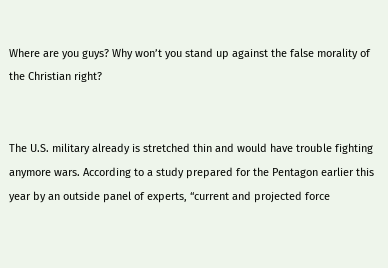Where are you guys? Why won’t you stand up against the false morality of the Christian right?


The U.S. military already is stretched thin and would have trouble fighting anymore wars. According to a study prepared for the Pentagon earlier this year by an outside panel of experts, “current and projected force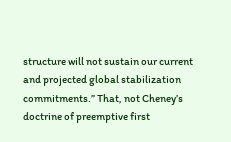structure will not sustain our current and projected global stabilization commitments.” That, not Cheney’s doctrine of preemptive first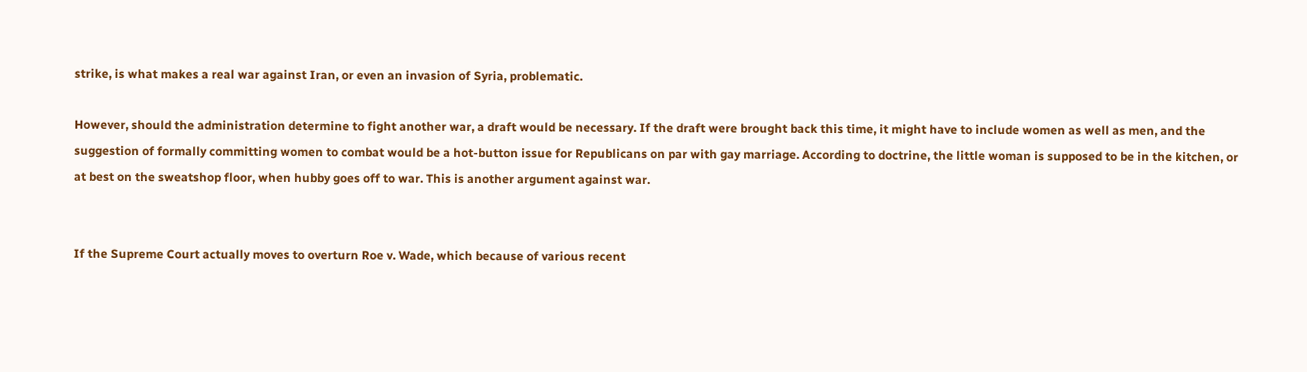strike, is what makes a real war against Iran, or even an invasion of Syria, problematic.

However, should the administration determine to fight another war, a draft would be necessary. If the draft were brought back this time, it might have to include women as well as men, and the suggestion of formally committing women to combat would be a hot-button issue for Republicans on par with gay marriage. According to doctrine, the little woman is supposed to be in the kitchen, or at best on the sweatshop floor, when hubby goes off to war. This is another argument against war.


If the Supreme Court actually moves to overturn Roe v. Wade, which because of various recent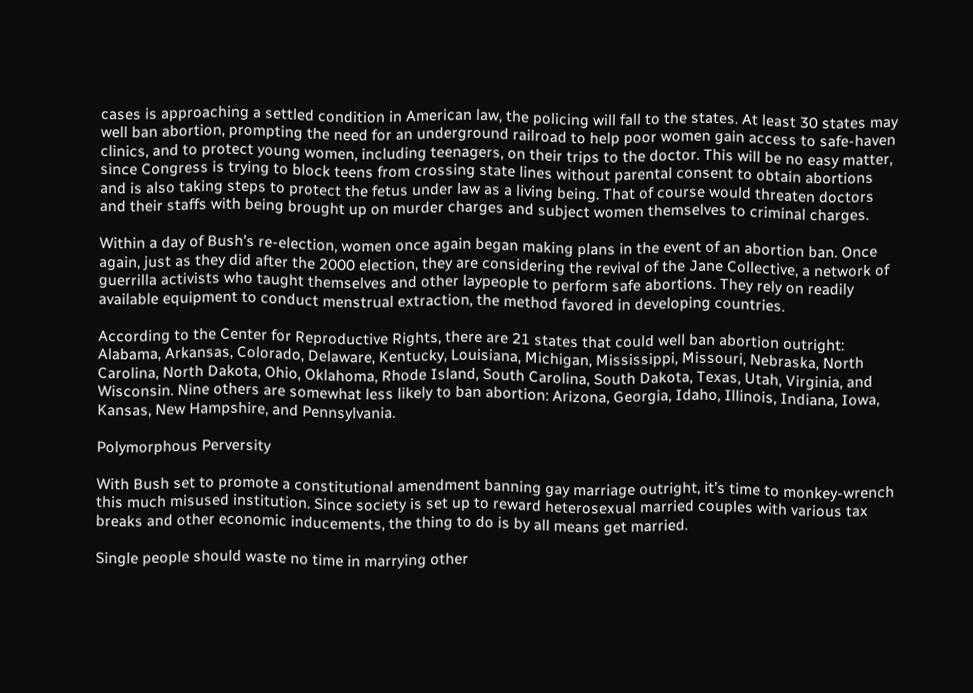cases is approaching a settled condition in American law, the policing will fall to the states. At least 30 states may well ban abortion, prompting the need for an underground railroad to help poor women gain access to safe-haven clinics, and to protect young women, including teenagers, on their trips to the doctor. This will be no easy matter, since Congress is trying to block teens from crossing state lines without parental consent to obtain abortions and is also taking steps to protect the fetus under law as a living being. That of course would threaten doctors and their staffs with being brought up on murder charges and subject women themselves to criminal charges.

Within a day of Bush’s re-election, women once again began making plans in the event of an abortion ban. Once again, just as they did after the 2000 election, they are considering the revival of the Jane Collective, a network of guerrilla activists who taught themselves and other laypeople to perform safe abortions. They rely on readily available equipment to conduct menstrual extraction, the method favored in developing countries.

According to the Center for Reproductive Rights, there are 21 states that could well ban abortion outright: Alabama, Arkansas, Colorado, Delaware, Kentucky, Louisiana, Michigan, Mississippi, Missouri, Nebraska, North Carolina, North Dakota, Ohio, Oklahoma, Rhode Island, South Carolina, South Dakota, Texas, Utah, Virginia, and Wisconsin. Nine others are somewhat less likely to ban abortion: Arizona, Georgia, Idaho, Illinois, Indiana, Iowa, Kansas, New Hampshire, and Pennsylvania.

Polymorphous Perversity

With Bush set to promote a constitutional amendment banning gay marriage outright, it’s time to monkey-wrench this much misused institution. Since society is set up to reward heterosexual married couples with various tax breaks and other economic inducements, the thing to do is by all means get married.

Single people should waste no time in marrying other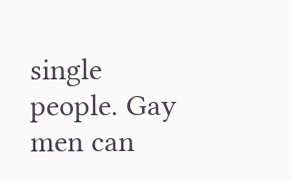single people. Gay men can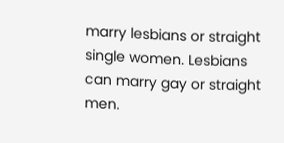marry lesbians or straight single women. Lesbians can marry gay or straight men.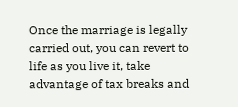Once the marriage is legally carried out, you can revert to life as you live it, take advantage of tax breaks and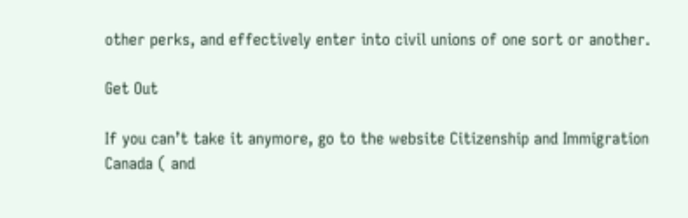other perks, and effectively enter into civil unions of one sort or another.

Get Out

If you can’t take it anymore, go to the website Citizenship and Immigration Canada ( and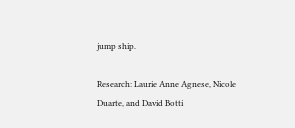jump ship.

Research: Laurie Anne Agnese, Nicole Duarte, and David Botti